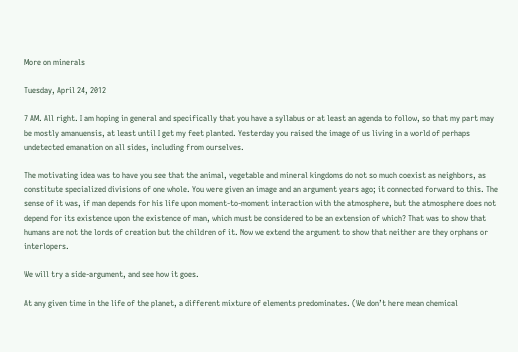More on minerals

Tuesday, April 24, 2012

7 AM. All right. I am hoping in general and specifically that you have a syllabus or at least an agenda to follow, so that my part may be mostly amanuensis, at least until I get my feet planted. Yesterday you raised the image of us living in a world of perhaps undetected emanation on all sides, including from ourselves.

The motivating idea was to have you see that the animal, vegetable and mineral kingdoms do not so much coexist as neighbors, as constitute specialized divisions of one whole. You were given an image and an argument years ago; it connected forward to this. The sense of it was, if man depends for his life upon moment-to-moment interaction with the atmosphere, but the atmosphere does not depend for its existence upon the existence of man, which must be considered to be an extension of which? That was to show that humans are not the lords of creation but the children of it. Now we extend the argument to show that neither are they orphans or interlopers.

We will try a side-argument, and see how it goes.

At any given time in the life of the planet, a different mixture of elements predominates. (We don’t here mean chemical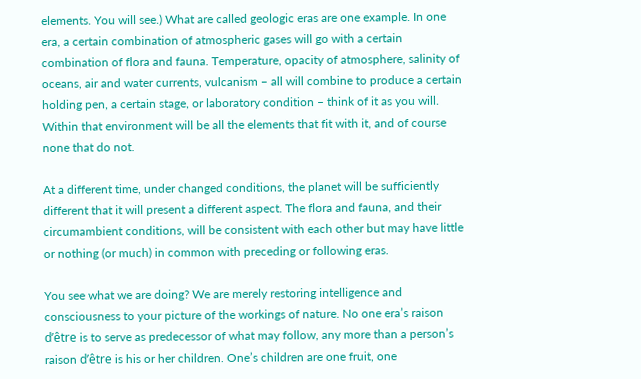elements. You will see.) What are called geologic eras are one example. In one era, a certain combination of atmospheric gases will go with a certain combination of flora and fauna. Temperature, opacity of atmosphere, salinity of oceans, air and water currents, vulcanism – all will combine to produce a certain holding pen, a certain stage, or laboratory condition – think of it as you will. Within that environment will be all the elements that fit with it, and of course none that do not.

At a different time, under changed conditions, the planet will be sufficiently different that it will present a different aspect. The flora and fauna, and their circumambient conditions, will be consistent with each other but may have little or nothing (or much) in common with preceding or following eras.

You see what we are doing? We are merely restoring intelligence and consciousness to your picture of the workings of nature. No one era’s raison d’être is to serve as predecessor of what may follow, any more than a person’s raison d’être is his or her children. One’s children are one fruit, one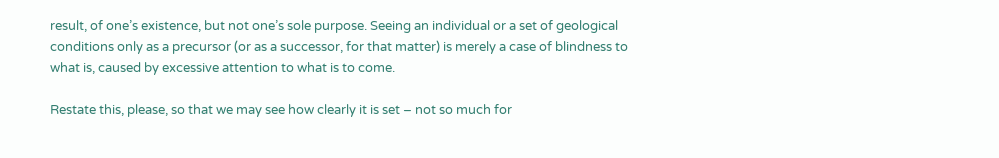result, of one’s existence, but not one’s sole purpose. Seeing an individual or a set of geological conditions only as a precursor (or as a successor, for that matter) is merely a case of blindness to what is, caused by excessive attention to what is to come.

Restate this, please, so that we may see how clearly it is set – not so much for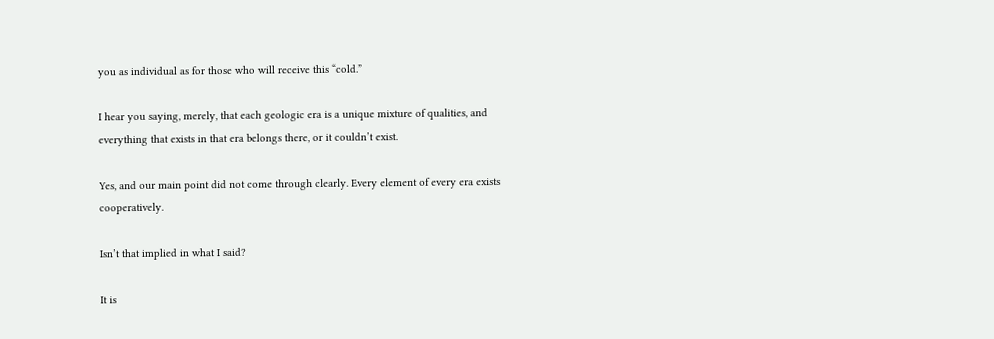you as individual as for those who will receive this “cold.”

I hear you saying, merely, that each geologic era is a unique mixture of qualities, and everything that exists in that era belongs there, or it couldn’t exist.

Yes, and our main point did not come through clearly. Every element of every era exists cooperatively.

Isn’t that implied in what I said?

It is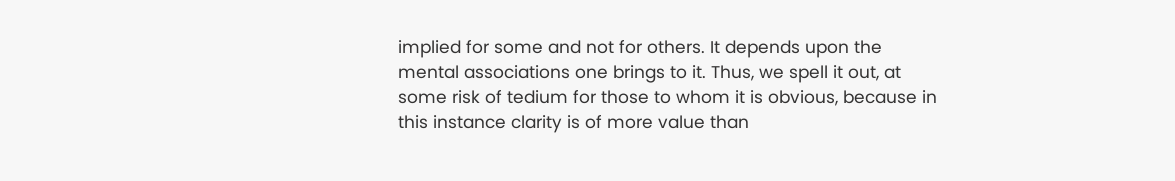implied for some and not for others. It depends upon the mental associations one brings to it. Thus, we spell it out, at some risk of tedium for those to whom it is obvious, because in this instance clarity is of more value than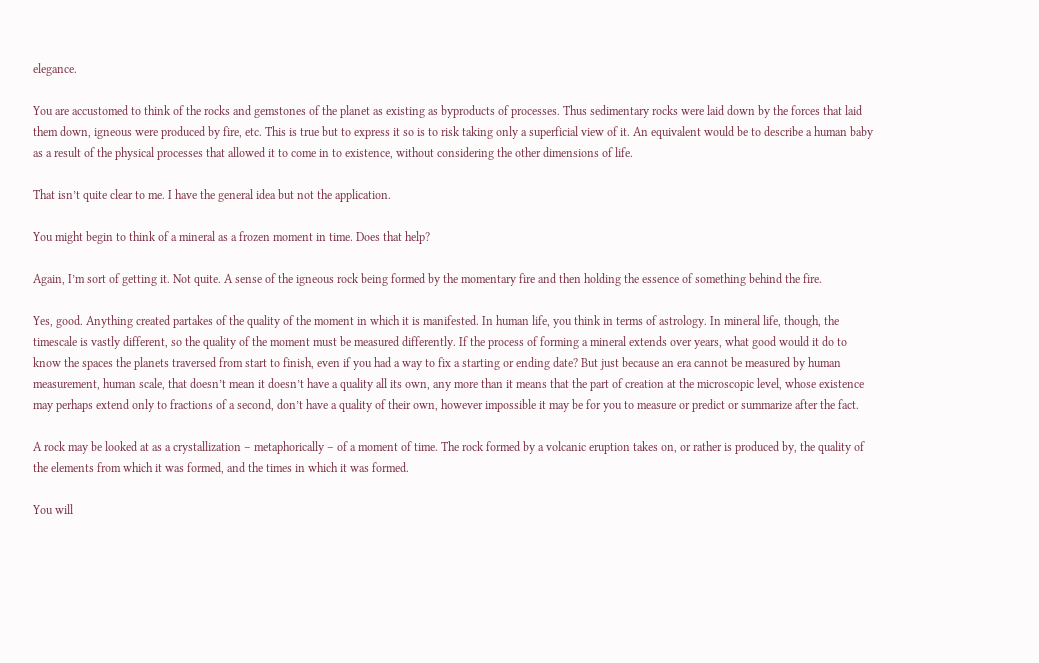elegance.

You are accustomed to think of the rocks and gemstones of the planet as existing as byproducts of processes. Thus sedimentary rocks were laid down by the forces that laid them down, igneous were produced by fire, etc. This is true but to express it so is to risk taking only a superficial view of it. An equivalent would be to describe a human baby as a result of the physical processes that allowed it to come in to existence, without considering the other dimensions of life.

That isn’t quite clear to me. I have the general idea but not the application.

You might begin to think of a mineral as a frozen moment in time. Does that help?

Again, I’m sort of getting it. Not quite. A sense of the igneous rock being formed by the momentary fire and then holding the essence of something behind the fire.

Yes, good. Anything created partakes of the quality of the moment in which it is manifested. In human life, you think in terms of astrology. In mineral life, though, the timescale is vastly different, so the quality of the moment must be measured differently. If the process of forming a mineral extends over years, what good would it do to know the spaces the planets traversed from start to finish, even if you had a way to fix a starting or ending date? But just because an era cannot be measured by human measurement, human scale, that doesn’t mean it doesn’t have a quality all its own, any more than it means that the part of creation at the microscopic level, whose existence may perhaps extend only to fractions of a second, don’t have a quality of their own, however impossible it may be for you to measure or predict or summarize after the fact.

A rock may be looked at as a crystallization – metaphorically – of a moment of time. The rock formed by a volcanic eruption takes on, or rather is produced by, the quality of the elements from which it was formed, and the times in which it was formed.

You will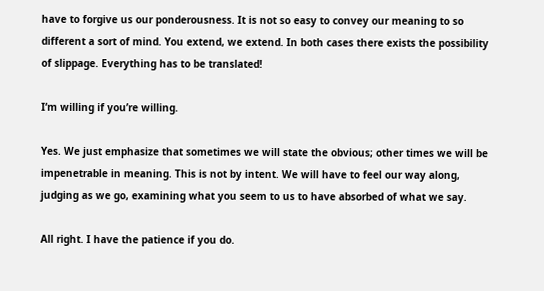have to forgive us our ponderousness. It is not so easy to convey our meaning to so different a sort of mind. You extend, we extend. In both cases there exists the possibility of slippage. Everything has to be translated!

I‘m willing if you’re willing.

Yes. We just emphasize that sometimes we will state the obvious; other times we will be impenetrable in meaning. This is not by intent. We will have to feel our way along, judging as we go, examining what you seem to us to have absorbed of what we say.

All right. I have the patience if you do.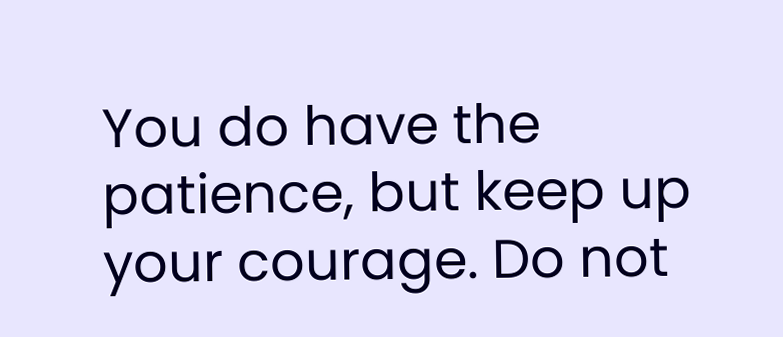You do have the patience, but keep up your courage. Do not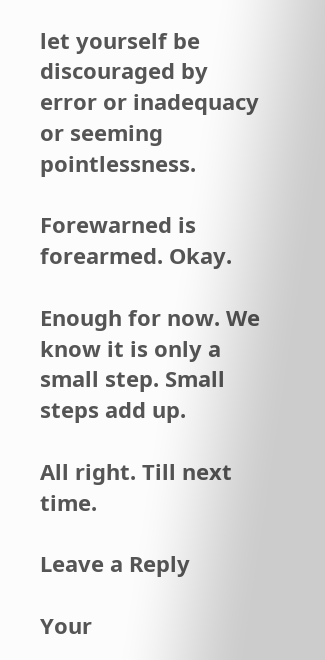let yourself be discouraged by error or inadequacy or seeming pointlessness.

Forewarned is forearmed. Okay.

Enough for now. We know it is only a small step. Small steps add up.

All right. Till next time.

Leave a Reply

Your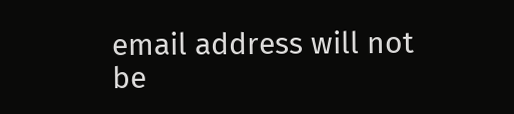email address will not be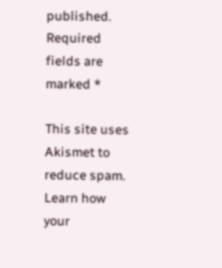published. Required fields are marked *

This site uses Akismet to reduce spam. Learn how your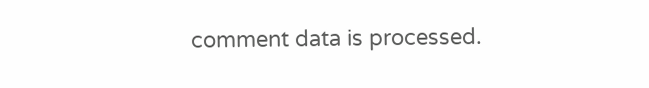comment data is processed.